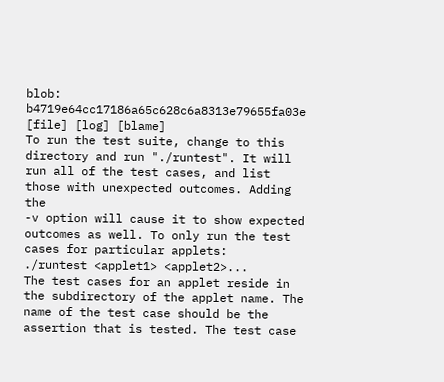blob: b4719e64cc17186a65c628c6a8313e79655fa03e [file] [log] [blame]
To run the test suite, change to this directory and run "./runtest". It will
run all of the test cases, and list those with unexpected outcomes. Adding the
-v option will cause it to show expected outcomes as well. To only run the test
cases for particular applets:
./runtest <applet1> <applet2>...
The test cases for an applet reside in the subdirectory of the applet name. The
name of the test case should be the assertion that is tested. The test case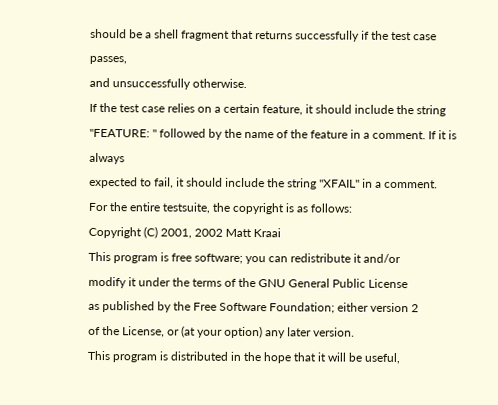should be a shell fragment that returns successfully if the test case passes,
and unsuccessfully otherwise.
If the test case relies on a certain feature, it should include the string
"FEATURE: " followed by the name of the feature in a comment. If it is always
expected to fail, it should include the string "XFAIL" in a comment.
For the entire testsuite, the copyright is as follows:
Copyright (C) 2001, 2002 Matt Kraai
This program is free software; you can redistribute it and/or
modify it under the terms of the GNU General Public License
as published by the Free Software Foundation; either version 2
of the License, or (at your option) any later version.
This program is distributed in the hope that it will be useful,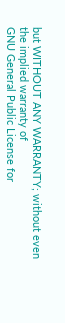but WITHOUT ANY WARRANTY; without even the implied warranty of
GNU General Public License for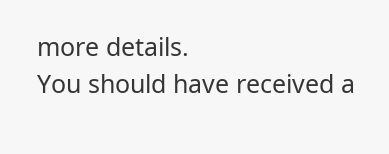more details.
You should have received a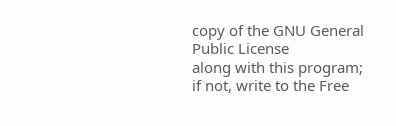copy of the GNU General Public License
along with this program; if not, write to the Free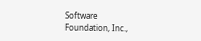Software
Foundation, Inc.,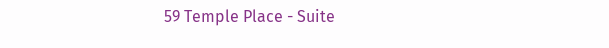59 Temple Place - Suite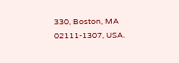330, Boston, MA 02111-1307, USA.